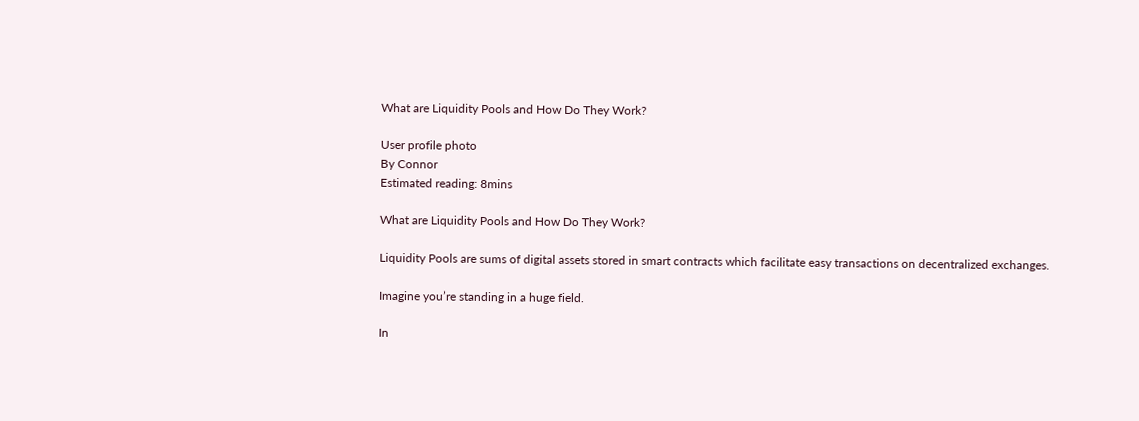What are Liquidity Pools and How Do They Work?

User profile photo
By Connor
Estimated reading: 8mins

What are Liquidity Pools and How Do They Work?

Liquidity Pools are sums of digital assets stored in smart contracts which facilitate easy transactions on decentralized exchanges.

Imagine you’re standing in a huge field.

In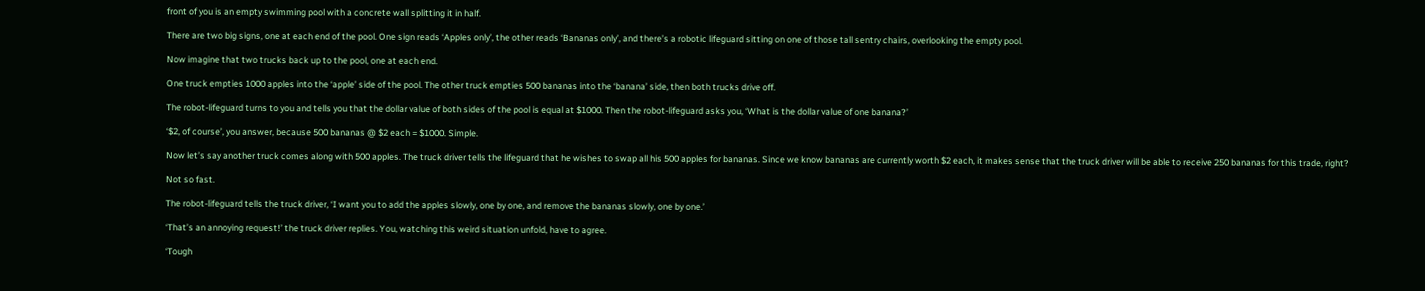front of you is an empty swimming pool with a concrete wall splitting it in half.

There are two big signs, one at each end of the pool. One sign reads ‘Apples only’, the other reads ‘Bananas only’, and there’s a robotic lifeguard sitting on one of those tall sentry chairs, overlooking the empty pool.

Now imagine that two trucks back up to the pool, one at each end.

One truck empties 1000 apples into the ‘apple’ side of the pool. The other truck empties 500 bananas into the ‘banana’ side, then both trucks drive off.

The robot-lifeguard turns to you and tells you that the dollar value of both sides of the pool is equal at $1000. Then the robot-lifeguard asks you, ‘What is the dollar value of one banana?’

‘$2, of course’, you answer, because 500 bananas @ $2 each = $1000. Simple.

Now let’s say another truck comes along with 500 apples. The truck driver tells the lifeguard that he wishes to swap all his 500 apples for bananas. Since we know bananas are currently worth $2 each, it makes sense that the truck driver will be able to receive 250 bananas for this trade, right?

Not so fast.

The robot-lifeguard tells the truck driver, ‘I want you to add the apples slowly, one by one, and remove the bananas slowly, one by one.’

‘That’s an annoying request!’ the truck driver replies. You, watching this weird situation unfold, have to agree.

‘Tough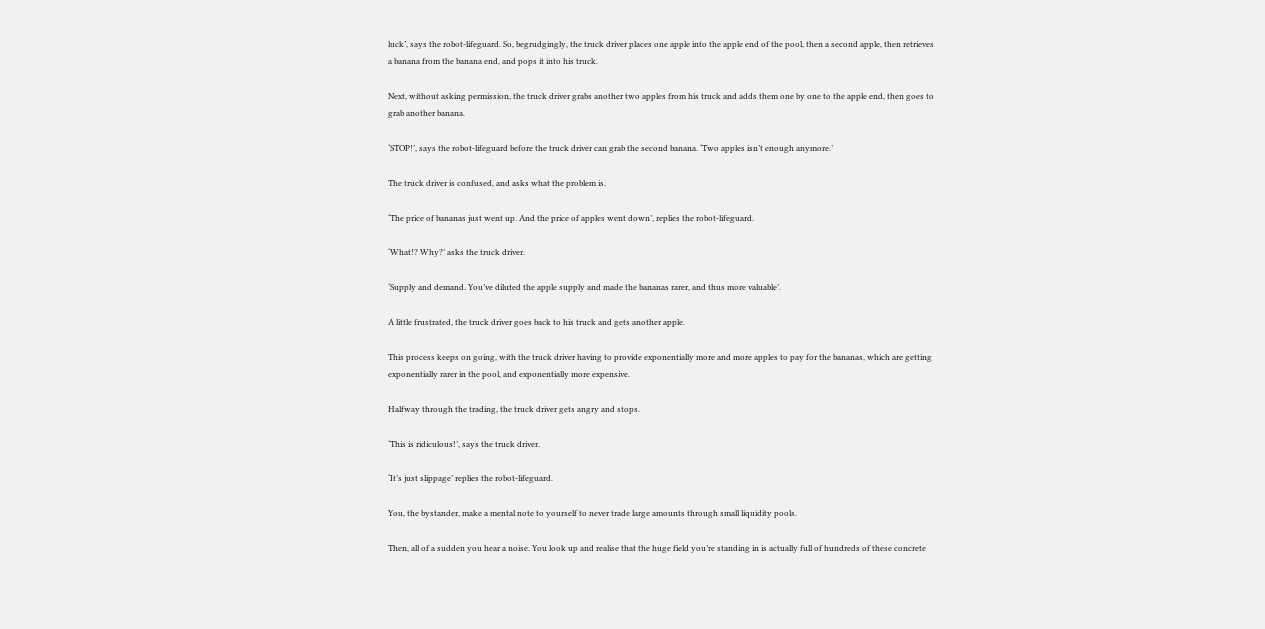luck’, says the robot-lifeguard. So, begrudgingly, the truck driver places one apple into the apple end of the pool, then a second apple, then retrieves a banana from the banana end, and pops it into his truck.

Next, without asking permission, the truck driver grabs another two apples from his truck and adds them one by one to the apple end, then goes to grab another banana.

‘STOP!’, says the robot-lifeguard before the truck driver can grab the second banana. ‘Two apples isn’t enough anymore.’

The truck driver is confused, and asks what the problem is.

‘The price of bananas just went up. And the price of apples went down’, replies the robot-lifeguard.

‘What!? Why?’ asks the truck driver.

‘Supply and demand. You’ve diluted the apple supply and made the bananas rarer, and thus more valuable’.

A little frustrated, the truck driver goes back to his truck and gets another apple.

This process keeps on going, with the truck driver having to provide exponentially more and more apples to pay for the bananas, which are getting exponentially rarer in the pool, and exponentially more expensive.

Halfway through the trading, the truck driver gets angry and stops.

‘This is ridiculous!’, says the truck driver.

‘It’s just slippage’ replies the robot-lifeguard.

You, the bystander, make a mental note to yourself to never trade large amounts through small liquidity pools.

Then, all of a sudden you hear a noise. You look up and realise that the huge field you’re standing in is actually full of hundreds of these concrete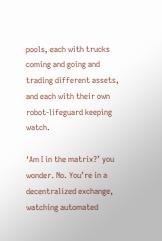pools, each with trucks coming and going and trading different assets, and each with their own robot-lifeguard keeping watch.

‘Am I in the matrix?’ you wonder. No. You’re in a decentralized exchange, watching automated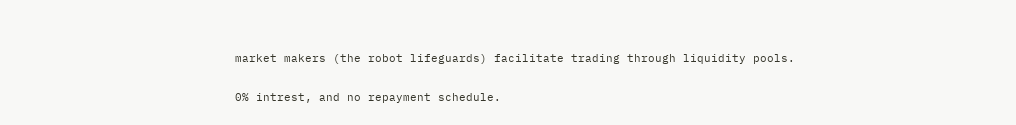market makers (the robot lifeguards) facilitate trading through liquidity pools.

0% intrest, and no repayment schedule.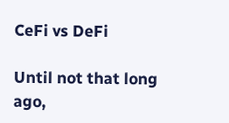CeFi vs DeFi

Until not that long ago,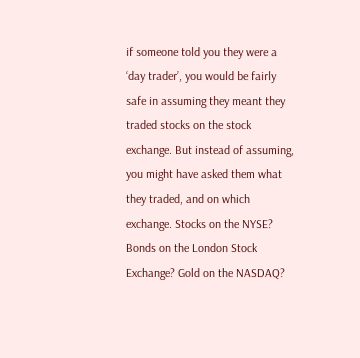if someone told you they were a ‘day trader’, you would be fairly safe in assuming they meant they traded stocks on the stock exchange. But instead of assuming, you might have asked them what they traded, and on which exchange. Stocks on the NYSE? Bonds on the London Stock Exchange? Gold on the NASDAQ?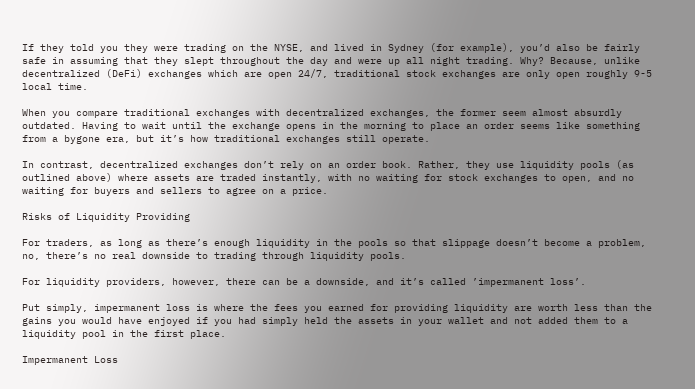If they told you they were trading on the NYSE, and lived in Sydney (for example), you’d also be fairly safe in assuming that they slept throughout the day and were up all night trading. Why? Because, unlike decentralized (DeFi) exchanges which are open 24/7, traditional stock exchanges are only open roughly 9-5 local time.

When you compare traditional exchanges with decentralized exchanges, the former seem almost absurdly outdated. Having to wait until the exchange opens in the morning to place an order seems like something from a bygone era, but it’s how traditional exchanges still operate.

In contrast, decentralized exchanges don’t rely on an order book. Rather, they use liquidity pools (as outlined above) where assets are traded instantly, with no waiting for stock exchanges to open, and no waiting for buyers and sellers to agree on a price.

Risks of Liquidity Providing

For traders, as long as there’s enough liquidity in the pools so that slippage doesn’t become a problem, no, there’s no real downside to trading through liquidity pools.

For liquidity providers, however, there can be a downside, and it’s called ’impermanent loss’.

Put simply, impermanent loss is where the fees you earned for providing liquidity are worth less than the gains you would have enjoyed if you had simply held the assets in your wallet and not added them to a liquidity pool in the first place.

Impermanent Loss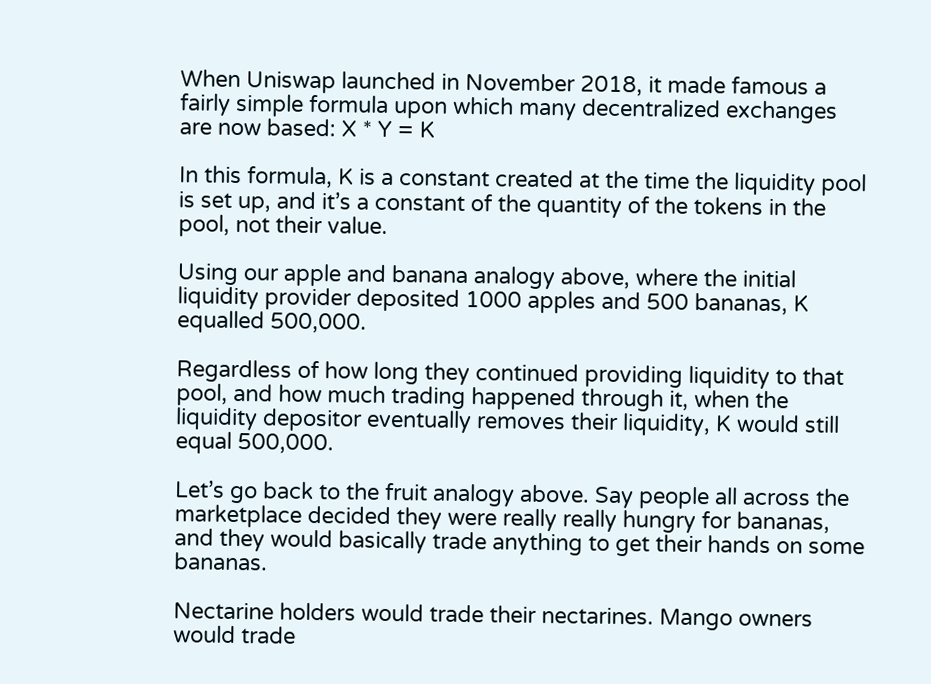When Uniswap launched in November 2018, it made famous a fairly simple formula upon which many decentralized exchanges are now based: X * Y = K

In this formula, K is a constant created at the time the liquidity pool is set up, and it’s a constant of the quantity of the tokens in the pool, not their value.

Using our apple and banana analogy above, where the initial liquidity provider deposited 1000 apples and 500 bananas, K equalled 500,000.

Regardless of how long they continued providing liquidity to that pool, and how much trading happened through it, when the liquidity depositor eventually removes their liquidity, K would still equal 500,000.

Let’s go back to the fruit analogy above. Say people all across the marketplace decided they were really really hungry for bananas, and they would basically trade anything to get their hands on some bananas.

Nectarine holders would trade their nectarines. Mango owners would trade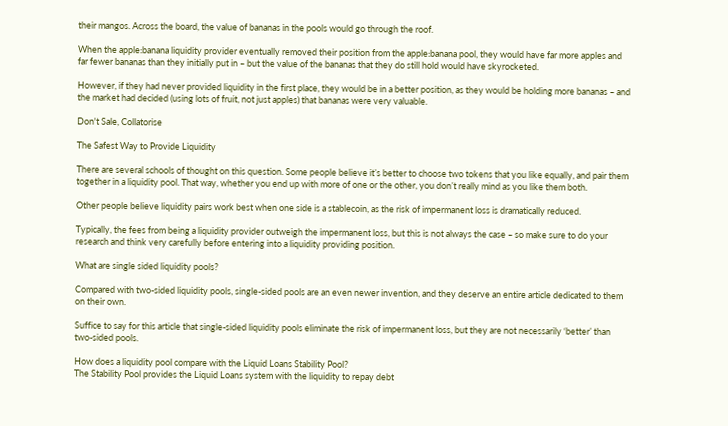their mangos. Across the board, the value of bananas in the pools would go through the roof.

When the apple:banana liquidity provider eventually removed their position from the apple:banana pool, they would have far more apples and far fewer bananas than they initially put in – but the value of the bananas that they do still hold would have skyrocketed.

However, if they had never provided liquidity in the first place, they would be in a better position, as they would be holding more bananas – and the market had decided (using lots of fruit, not just apples) that bananas were very valuable.

Don't Sale, Collatorise

The Safest Way to Provide Liquidity

There are several schools of thought on this question. Some people believe it’s better to choose two tokens that you like equally, and pair them together in a liquidity pool. That way, whether you end up with more of one or the other, you don’t really mind as you like them both.

Other people believe liquidity pairs work best when one side is a stablecoin, as the risk of impermanent loss is dramatically reduced.

Typically, the fees from being a liquidity provider outweigh the impermanent loss, but this is not always the case – so make sure to do your research and think very carefully before entering into a liquidity providing position.

What are single sided liquidity pools?

Compared with two-sided liquidity pools, single-sided pools are an even newer invention, and they deserve an entire article dedicated to them on their own.

Suffice to say for this article that single-sided liquidity pools eliminate the risk of impermanent loss, but they are not necessarily ‘better’ than two-sided pools.

How does a liquidity pool compare with the Liquid Loans Stability Pool?
The Stability Pool provides the Liquid Loans system with the liquidity to repay debt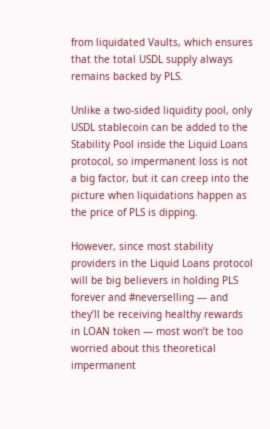from liquidated Vaults, which ensures that the total USDL supply always remains backed by PLS.

Unlike a two-sided liquidity pool, only USDL stablecoin can be added to the Stability Pool inside the Liquid Loans protocol, so impermanent loss is not a big factor, but it can creep into the picture when liquidations happen as the price of PLS is dipping.

However, since most stability providers in the Liquid Loans protocol will be big believers in holding PLS forever and #neverselling — and they’ll be receiving healthy rewards in LOAN token — most won’t be too worried about this theoretical impermanent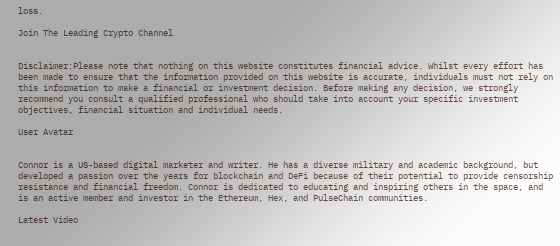loss.

Join The Leading Crypto Channel


Disclaimer:Please note that nothing on this website constitutes financial advice. Whilst every effort has been made to ensure that the information provided on this website is accurate, individuals must not rely on this information to make a financial or investment decision. Before making any decision, we strongly recommend you consult a qualified professional who should take into account your specific investment objectives, financial situation and individual needs.

User Avatar


Connor is a US-based digital marketer and writer. He has a diverse military and academic background, but developed a passion over the years for blockchain and DeFi because of their potential to provide censorship resistance and financial freedom. Connor is dedicated to educating and inspiring others in the space, and is an active member and investor in the Ethereum, Hex, and PulseChain communities.

Latest Video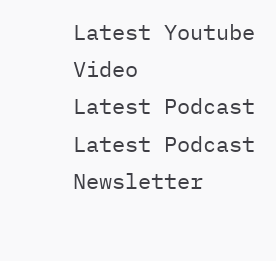Latest Youtube Video
Latest Podcast
Latest Podcast
Newsletter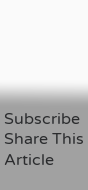Subscribe
Share This Article